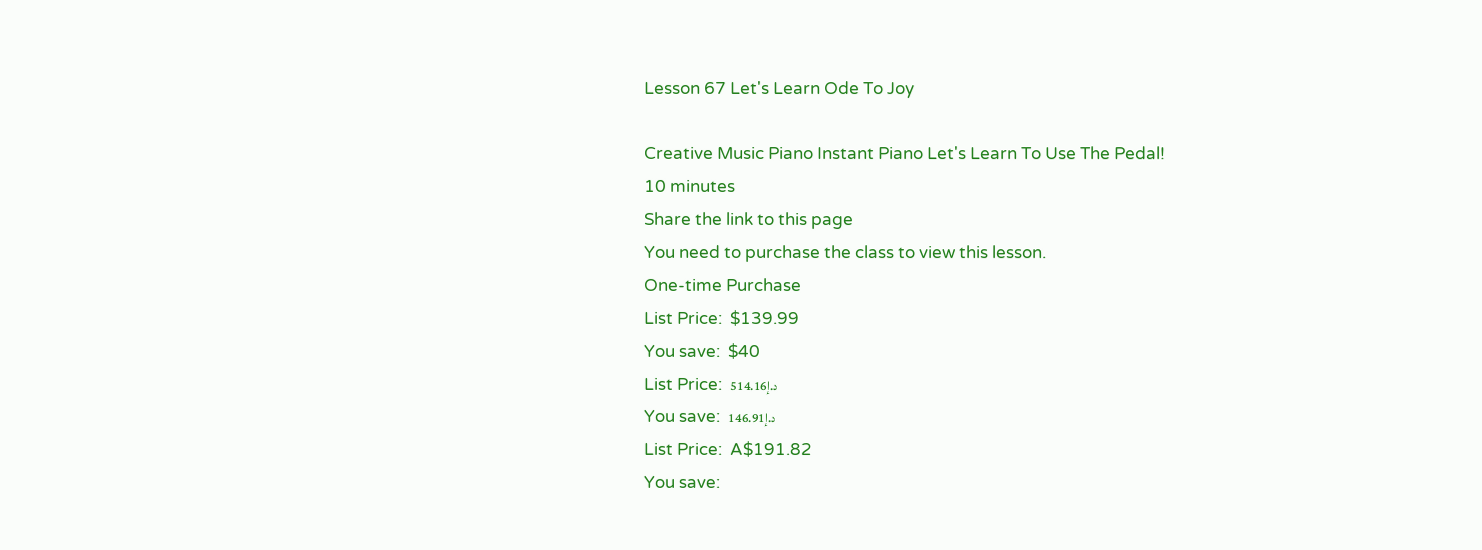Lesson 67 Let's Learn Ode To Joy

Creative Music Piano Instant Piano Let's Learn To Use The Pedal!
10 minutes
Share the link to this page
You need to purchase the class to view this lesson.
One-time Purchase
List Price:  $139.99
You save:  $40
List Price:  د.إ514.16
You save:  د.إ146.91
List Price:  A$191.82
You save: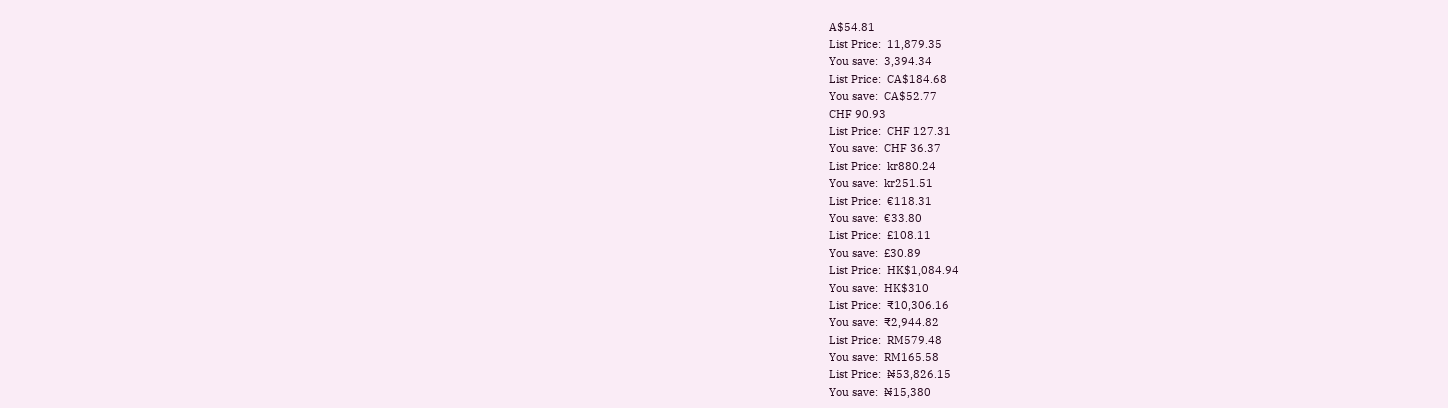A$54.81
List Price:  11,879.35
You save:  3,394.34
List Price:  CA$184.68
You save:  CA$52.77
CHF 90.93
List Price:  CHF 127.31
You save:  CHF 36.37
List Price:  kr880.24
You save:  kr251.51
List Price:  €118.31
You save:  €33.80
List Price:  £108.11
You save:  £30.89
List Price:  HK$1,084.94
You save:  HK$310
List Price:  ₹10,306.16
You save:  ₹2,944.82
List Price:  RM579.48
You save:  RM165.58
List Price:  ₦53,826.15
You save:  ₦15,380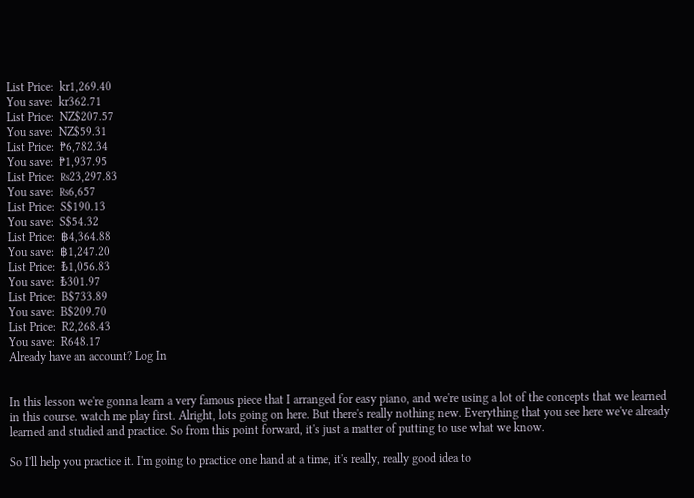List Price:  kr1,269.40
You save:  kr362.71
List Price:  NZ$207.57
You save:  NZ$59.31
List Price:  ₱6,782.34
You save:  ₱1,937.95
List Price:  ₨23,297.83
You save:  ₨6,657
List Price:  S$190.13
You save:  S$54.32
List Price:  ฿4,364.88
You save:  ฿1,247.20
List Price:  ₺1,056.83
You save:  ₺301.97
List Price:  B$733.89
You save:  B$209.70
List Price:  R2,268.43
You save:  R648.17
Already have an account? Log In


In this lesson we're gonna learn a very famous piece that I arranged for easy piano, and we're using a lot of the concepts that we learned in this course. watch me play first. Alright, lots going on here. But there's really nothing new. Everything that you see here we've already learned and studied and practice. So from this point forward, it's just a matter of putting to use what we know.

So I'll help you practice it. I'm going to practice one hand at a time, it's really, really good idea to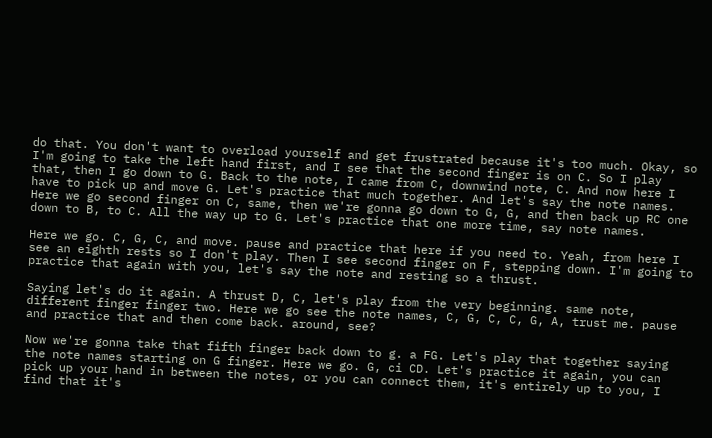do that. You don't want to overload yourself and get frustrated because it's too much. Okay, so I'm going to take the left hand first, and I see that the second finger is on C. So I play that, then I go down to G. Back to the note, I came from C, downwind note, C. And now here I have to pick up and move G. Let's practice that much together. And let's say the note names. Here we go second finger on C, same, then we're gonna go down to G, G, and then back up RC one down to B, to C. All the way up to G. Let's practice that one more time, say note names.

Here we go. C, G, C, and move. pause and practice that here if you need to. Yeah, from here I see an eighth rests so I don't play. Then I see second finger on F, stepping down. I'm going to practice that again with you, let's say the note and resting so a thrust.

Saying let's do it again. A thrust D, C, let's play from the very beginning. same note, different finger finger two. Here we go see the note names, C, G, C, C, G, A, trust me. pause and practice that and then come back. around, see?

Now we're gonna take that fifth finger back down to g. a FG. Let's play that together saying the note names starting on G finger. Here we go. G, ci CD. Let's practice it again, you can pick up your hand in between the notes, or you can connect them, it's entirely up to you, I find that it's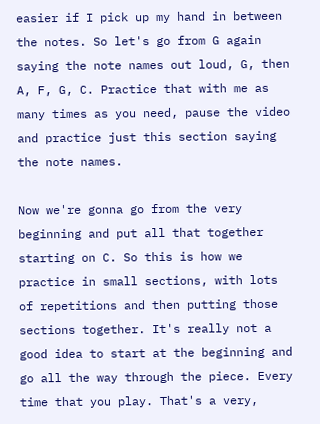easier if I pick up my hand in between the notes. So let's go from G again saying the note names out loud, G, then A, F, G, C. Practice that with me as many times as you need, pause the video and practice just this section saying the note names.

Now we're gonna go from the very beginning and put all that together starting on C. So this is how we practice in small sections, with lots of repetitions and then putting those sections together. It's really not a good idea to start at the beginning and go all the way through the piece. Every time that you play. That's a very,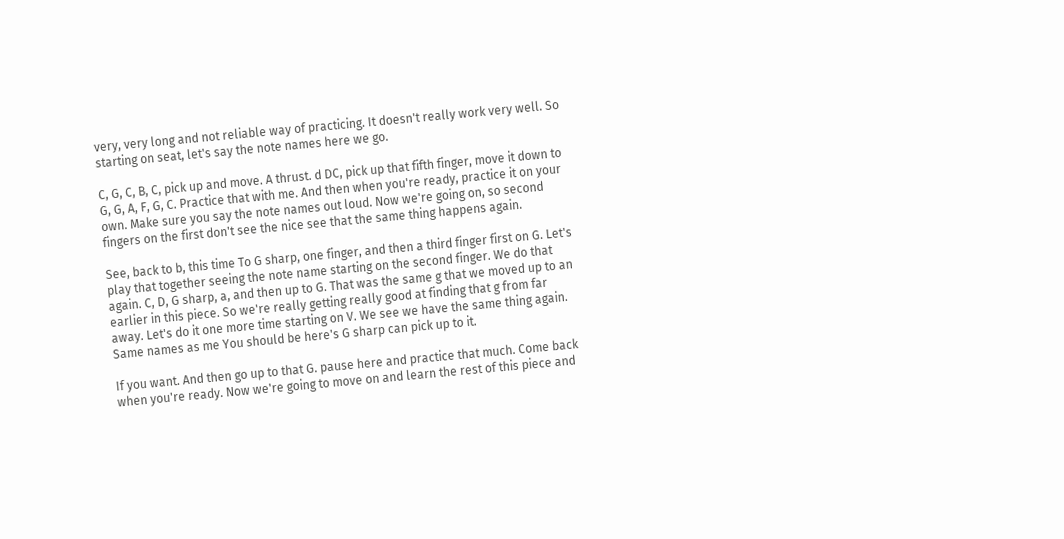very, very long and not reliable way of practicing. It doesn't really work very well. So starting on seat, let's say the note names here we go.

C, G, C, B, C, pick up and move. A thrust. d DC, pick up that fifth finger, move it down to G, G, A, F, G, C. Practice that with me. And then when you're ready, practice it on your own. Make sure you say the note names out loud. Now we're going on, so second fingers on the first don't see the nice see that the same thing happens again.

See, back to b, this time To G sharp, one finger, and then a third finger first on G. Let's play that together seeing the note name starting on the second finger. We do that again. C, D, G sharp, a, and then up to G. That was the same g that we moved up to an earlier in this piece. So we're really getting really good at finding that g from far away. Let's do it one more time starting on V. We see we have the same thing again. Same names as me You should be here's G sharp can pick up to it.

If you want. And then go up to that G. pause here and practice that much. Come back when you're ready. Now we're going to move on and learn the rest of this piece and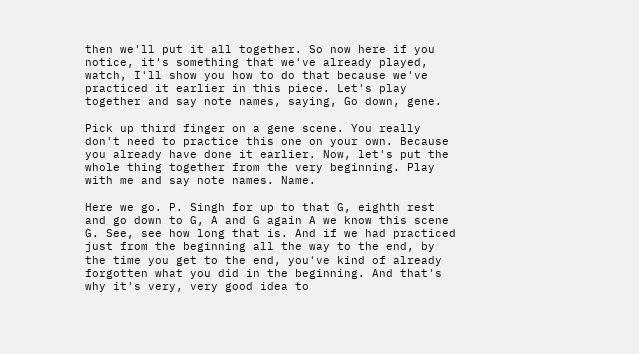then we'll put it all together. So now here if you notice, it's something that we've already played, watch, I'll show you how to do that because we've practiced it earlier in this piece. Let's play together and say note names, saying, Go down, gene.

Pick up third finger on a gene scene. You really don't need to practice this one on your own. Because you already have done it earlier. Now, let's put the whole thing together from the very beginning. Play with me and say note names. Name.

Here we go. P. Singh for up to that G, eighth rest and go down to G, A and G again A we know this scene G. See, see how long that is. And if we had practiced just from the beginning all the way to the end, by the time you get to the end, you've kind of already forgotten what you did in the beginning. And that's why it's very, very good idea to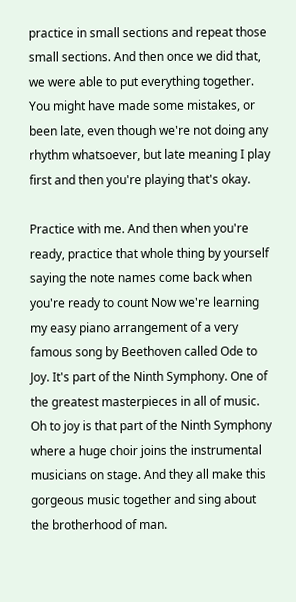practice in small sections and repeat those small sections. And then once we did that, we were able to put everything together. You might have made some mistakes, or been late, even though we're not doing any rhythm whatsoever, but late meaning I play first and then you're playing that's okay.

Practice with me. And then when you're ready, practice that whole thing by yourself saying the note names come back when you're ready to count Now we're learning my easy piano arrangement of a very famous song by Beethoven called Ode to Joy. It's part of the Ninth Symphony. One of the greatest masterpieces in all of music. Oh to joy is that part of the Ninth Symphony where a huge choir joins the instrumental musicians on stage. And they all make this gorgeous music together and sing about the brotherhood of man.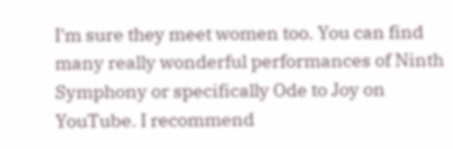I'm sure they meet women too. You can find many really wonderful performances of Ninth Symphony or specifically Ode to Joy on YouTube. I recommend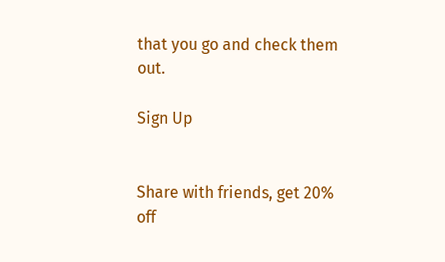that you go and check them out.

Sign Up


Share with friends, get 20% off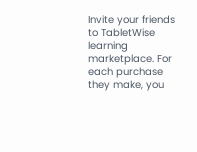Invite your friends to TabletWise learning marketplace. For each purchase they make, you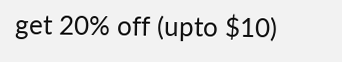get 20% off (upto $10)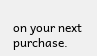on your next purchase.